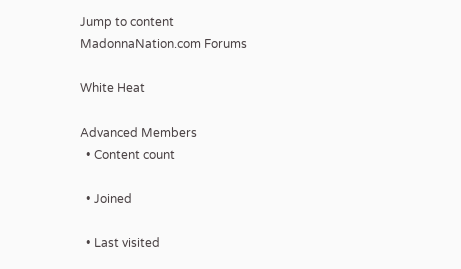Jump to content
MadonnaNation.com Forums

White Heat

Advanced Members
  • Content count

  • Joined

  • Last visited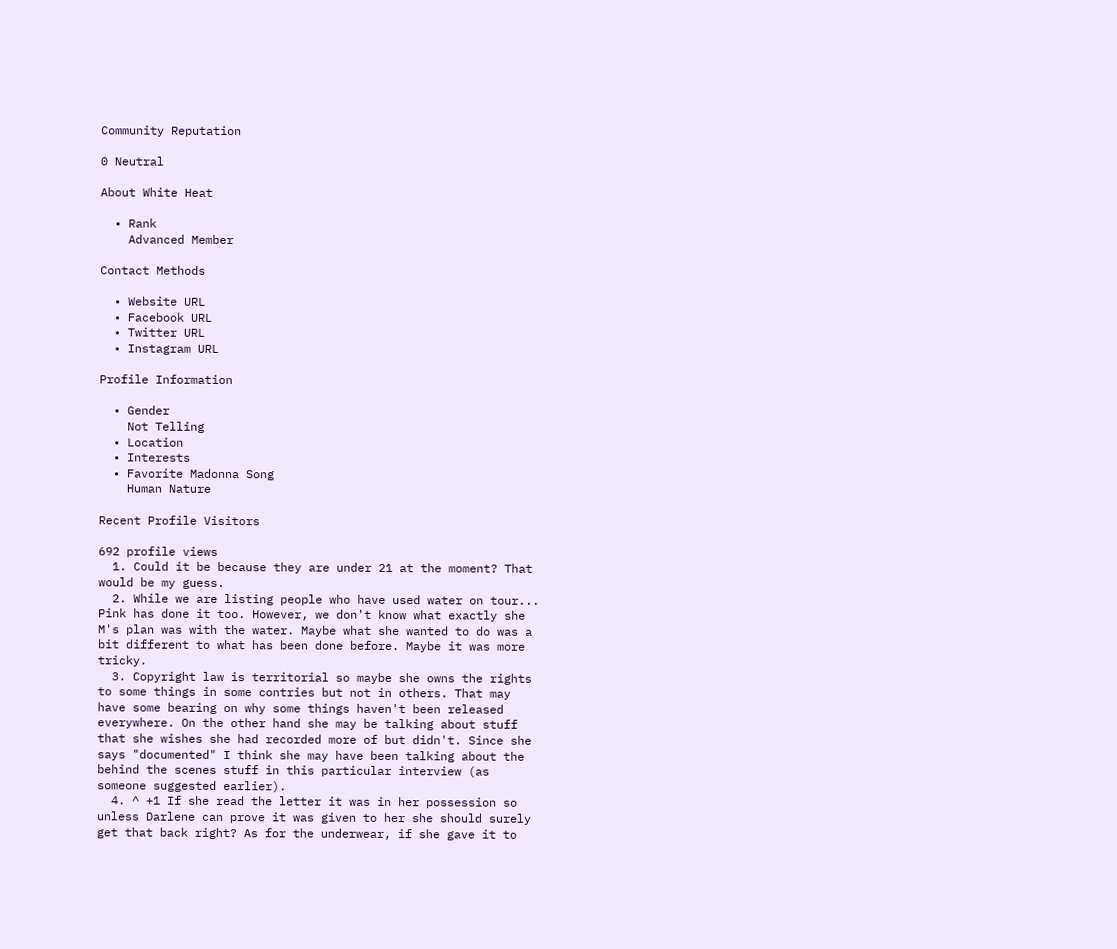Community Reputation

0 Neutral

About White Heat

  • Rank
    Advanced Member

Contact Methods

  • Website URL
  • Facebook URL
  • Twitter URL
  • Instagram URL

Profile Information

  • Gender
    Not Telling
  • Location
  • Interests
  • Favorite Madonna Song
    Human Nature

Recent Profile Visitors

692 profile views
  1. Could it be because they are under 21 at the moment? That would be my guess.
  2. While we are listing people who have used water on tour... Pink has done it too. However, we don't know what exactly she M's plan was with the water. Maybe what she wanted to do was a bit different to what has been done before. Maybe it was more tricky.
  3. Copyright law is territorial so maybe she owns the rights to some things in some contries but not in others. That may have some bearing on why some things haven't been released everywhere. On the other hand she may be talking about stuff that she wishes she had recorded more of but didn't. Since she says "documented" I think she may have been talking about the behind the scenes stuff in this particular interview (as someone suggested earlier).
  4. ^ +1 If she read the letter it was in her possession so unless Darlene can prove it was given to her she should surely get that back right? As for the underwear, if she gave it to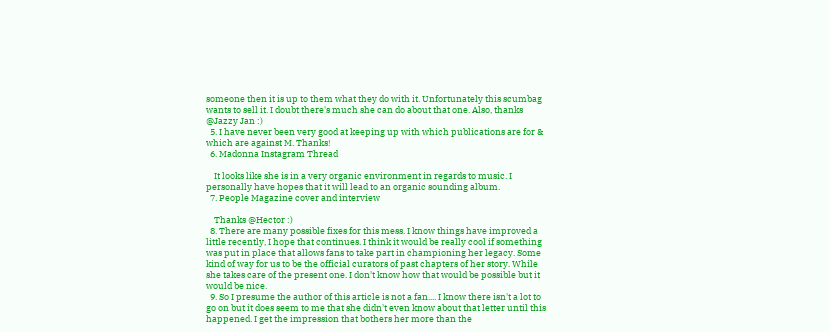someone then it is up to them what they do with it. Unfortunately this scumbag wants to sell it. I doubt there's much she can do about that one. Also, thanks @Jazzy Jan :)
  5. I have never been very good at keeping up with which publications are for & which are against M. Thanks!
  6. Madonna Instagram Thread

    It looks like she is in a very organic environment in regards to music. I personally have hopes that it will lead to an organic sounding album.
  7. People Magazine cover and interview

    Thanks @Hector :)
  8. There are many possible fixes for this mess. I know things have improved a little recently, I hope that continues. I think it would be really cool if something was put in place that allows fans to take part in championing her legacy. Some kind of way for us to be the official curators of past chapters of her story. While she takes care of the present one. I don't know how that would be possible but it would be nice.
  9. So I presume the author of this article is not a fan.... I know there isn't a lot to go on but it does seem to me that she didn't even know about that letter until this happened. I get the impression that bothers her more than the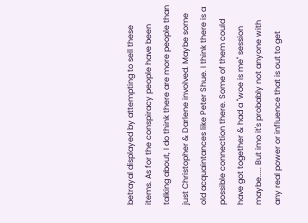betrayal displayed by attempting to sell these items. As for the conspiracy people have been talking about, I do think there are more people than just Christopher & Darlene involved. Maybe some old acquaintances like Peter Shue. I think there is a possible connection there. Some of them could have got together & had a "woe is me" session maybe..... But imo it's probably not anyone with any real power or influence that is out to get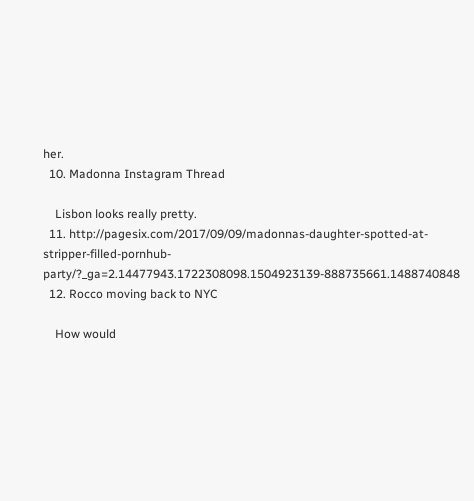her.
  10. Madonna Instagram Thread

    Lisbon looks really pretty.
  11. http://pagesix.com/2017/09/09/madonnas-daughter-spotted-at-stripper-filled-pornhub-party/?_ga=2.14477943.1722308098.1504923139-888735661.1488740848
  12. Rocco moving back to NYC

    How would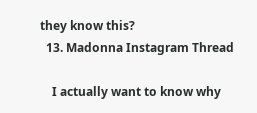they know this?
  13. Madonna Instagram Thread

    I actually want to know why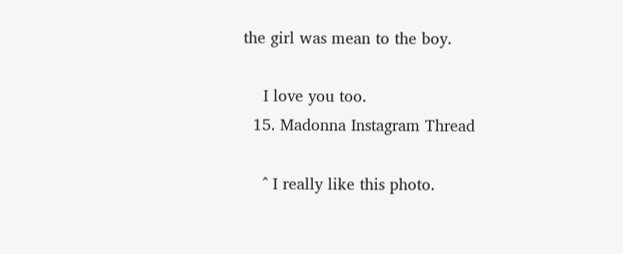the girl was mean to the boy.

    I love you too.
  15. Madonna Instagram Thread

    ^ I really like this photo.